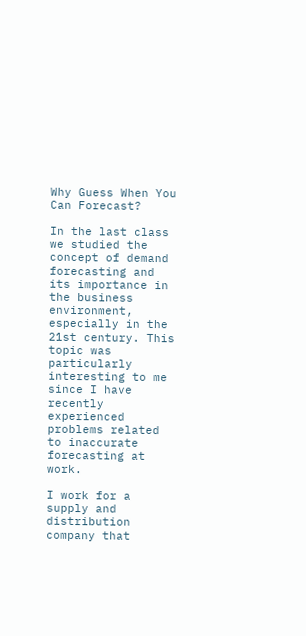Why Guess When You Can Forecast?

In the last class we studied the concept of demand forecasting and its importance in the business environment, especially in the 21st century. This topic was particularly interesting to me since I have recently experienced problems related to inaccurate forecasting at work.

I work for a supply and distribution company that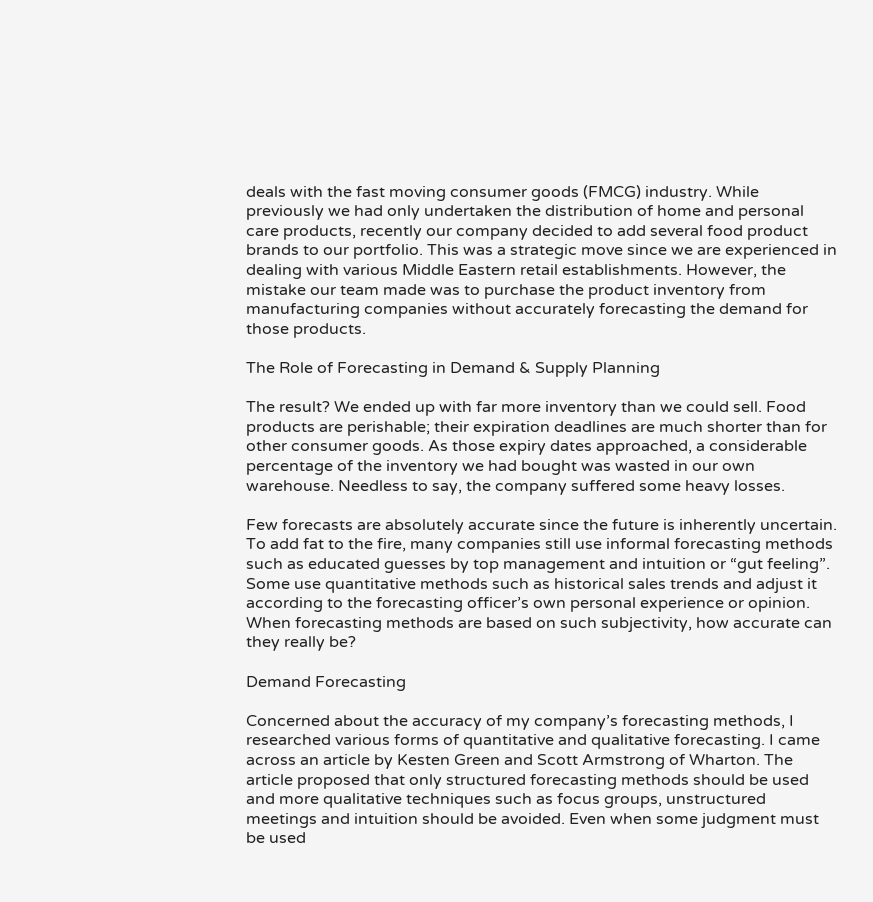deals with the fast moving consumer goods (FMCG) industry. While previously we had only undertaken the distribution of home and personal care products, recently our company decided to add several food product brands to our portfolio. This was a strategic move since we are experienced in dealing with various Middle Eastern retail establishments. However, the mistake our team made was to purchase the product inventory from manufacturing companies without accurately forecasting the demand for those products.

The Role of Forecasting in Demand & Supply Planning

The result? We ended up with far more inventory than we could sell. Food products are perishable; their expiration deadlines are much shorter than for other consumer goods. As those expiry dates approached, a considerable percentage of the inventory we had bought was wasted in our own warehouse. Needless to say, the company suffered some heavy losses.

Few forecasts are absolutely accurate since the future is inherently uncertain. To add fat to the fire, many companies still use informal forecasting methods such as educated guesses by top management and intuition or “gut feeling”. Some use quantitative methods such as historical sales trends and adjust it according to the forecasting officer’s own personal experience or opinion. When forecasting methods are based on such subjectivity, how accurate can they really be?

Demand Forecasting

Concerned about the accuracy of my company’s forecasting methods, I researched various forms of quantitative and qualitative forecasting. I came across an article by Kesten Green and Scott Armstrong of Wharton. The article proposed that only structured forecasting methods should be used and more qualitative techniques such as focus groups, unstructured meetings and intuition should be avoided. Even when some judgment must be used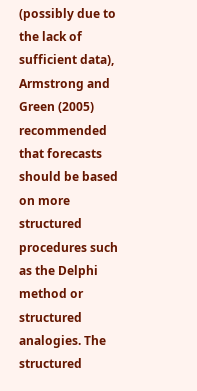(possibly due to the lack of sufficient data), Armstrong and Green (2005) recommended that forecasts should be based on more structured procedures such as the Delphi method or structured analogies. The structured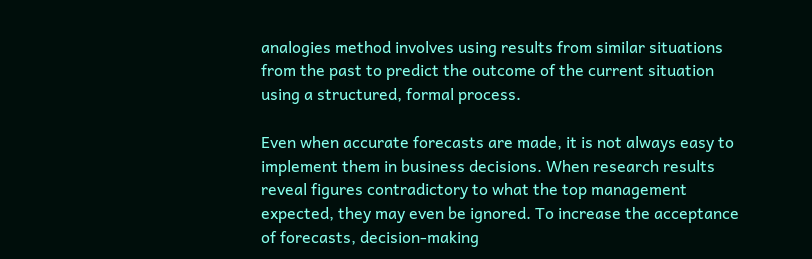analogies method involves using results from similar situations from the past to predict the outcome of the current situation using a structured, formal process.

Even when accurate forecasts are made, it is not always easy to implement them in business decisions. When research results reveal figures contradictory to what the top management expected, they may even be ignored. To increase the acceptance of forecasts, decision-making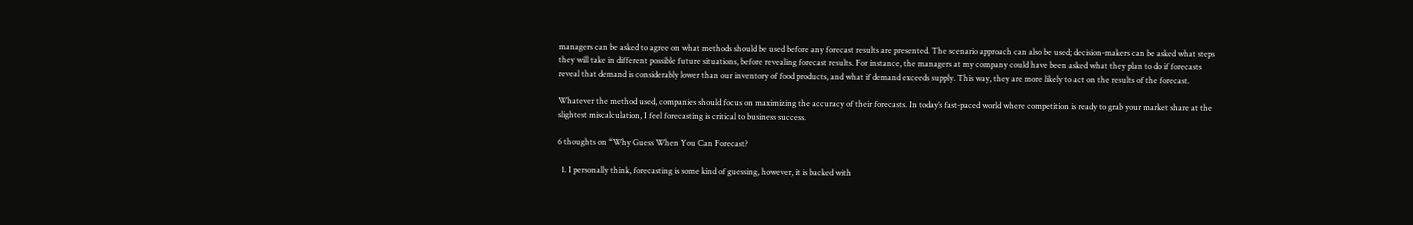managers can be asked to agree on what methods should be used before any forecast results are presented. The scenario approach can also be used; decision-makers can be asked what steps they will take in different possible future situations, before revealing forecast results. For instance, the managers at my company could have been asked what they plan to do if forecasts reveal that demand is considerably lower than our inventory of food products, and what if demand exceeds supply. This way, they are more likely to act on the results of the forecast.

Whatever the method used, companies should focus on maximizing the accuracy of their forecasts. In today’s fast-paced world where competition is ready to grab your market share at the slightest miscalculation, I feel forecasting is critical to business success.

6 thoughts on “Why Guess When You Can Forecast?

  1. I personally think, forecasting is some kind of guessing, however, it is backed with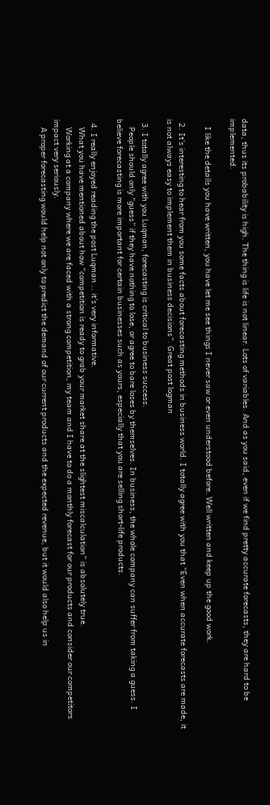data, thus its probability is high. The thing is life is not linear. Lots of variables. And as you said, even if we find pretty accurate forecasts, they are hard to be implemented.

    I like the details you have written, you have let me see things I never saw or even understood before. Well written and keep up the good work.

  2. It’s interesting to hear from you some facts about forecasting methods in business world. I totally agree with you that “Even when accurate forecasts are made, it is not always easy to implement them in business decisions”. Great post logman

  3. I totally agree with you Luqman, forecasting is critical to business success.
    People should only “guess” if they have nothing to lose, or agree to bare loses by themselves. In business, the whole company can suffer from taking a guess. I believe forecasting is more important for certain businesses such as yours, especially that you are selling short-life products.

  4. I really enjoyed reading the post Luqman .. it’s very informative.
    What you have mentioned about how “competition is ready to grab your market share at the slightest miscalculation” is absolutely true.
    Working at a company where we are faced with a strong competition, my team and I have to do a monthly forecast for our products and consider our competitors impact very seriously.
    A proper forecasting would help not only to predict the demand of our current products and the expected revenue, but it would also help us in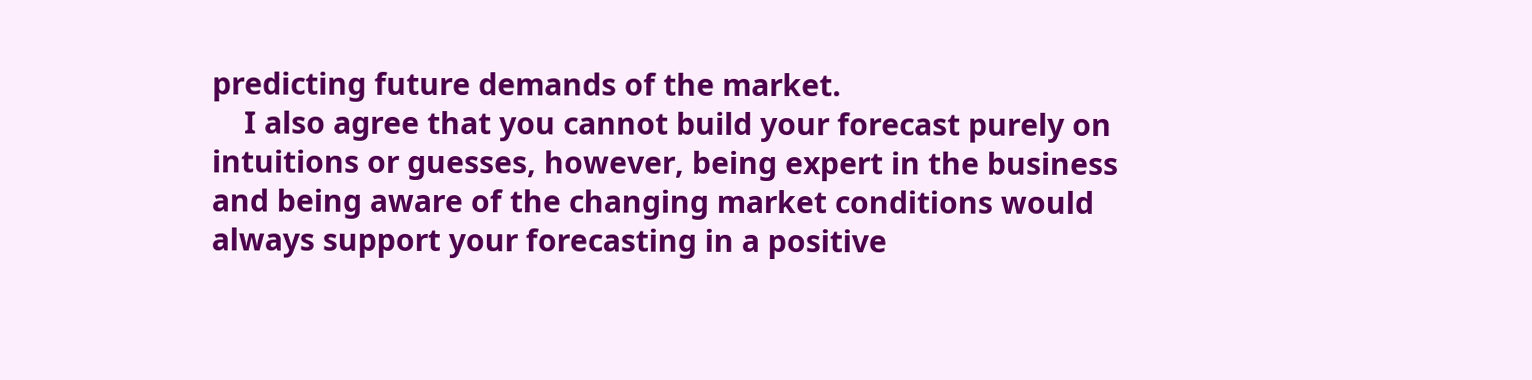predicting future demands of the market.
    I also agree that you cannot build your forecast purely on intuitions or guesses, however, being expert in the business and being aware of the changing market conditions would always support your forecasting in a positive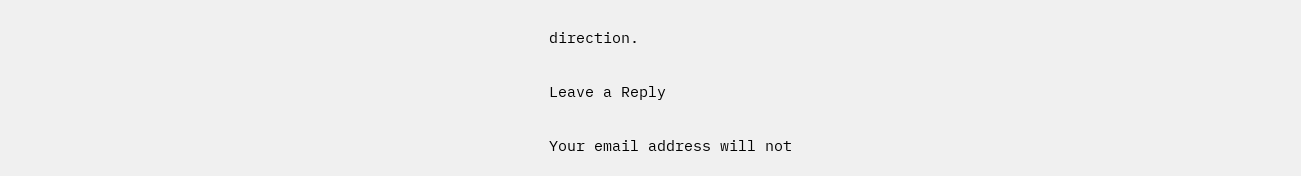direction.

Leave a Reply

Your email address will not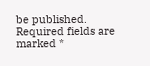be published. Required fields are marked *